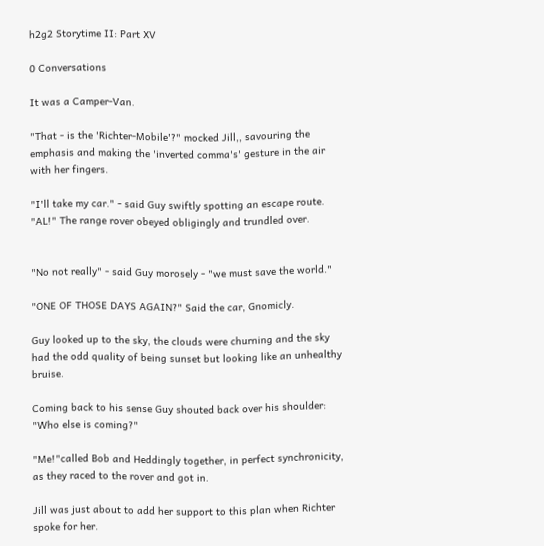h2g2 Storytime II: Part XV

0 Conversations

It was a Camper-Van.

"That - is the 'Richter-Mobile'?" mocked Jill,, savouring the emphasis and making the 'inverted comma's' gesture in the air with her fingers.

"I'll take my car." - said Guy swiftly spotting an escape route. "AL!" The range rover obeyed obligingly and trundled over.


"No not really" - said Guy morosely - "we must save the world."

"ONE OF THOSE DAYS AGAIN?" Said the car, Gnomicly.

Guy looked up to the sky, the clouds were churning and the sky had the odd quality of being sunset but looking like an unhealthy bruise.

Coming back to his sense Guy shouted back over his shoulder: "Who else is coming?"

"Me!"called Bob and Heddingly together, in perfect synchronicity, as they raced to the rover and got in.

Jill was just about to add her support to this plan when Richter spoke for her.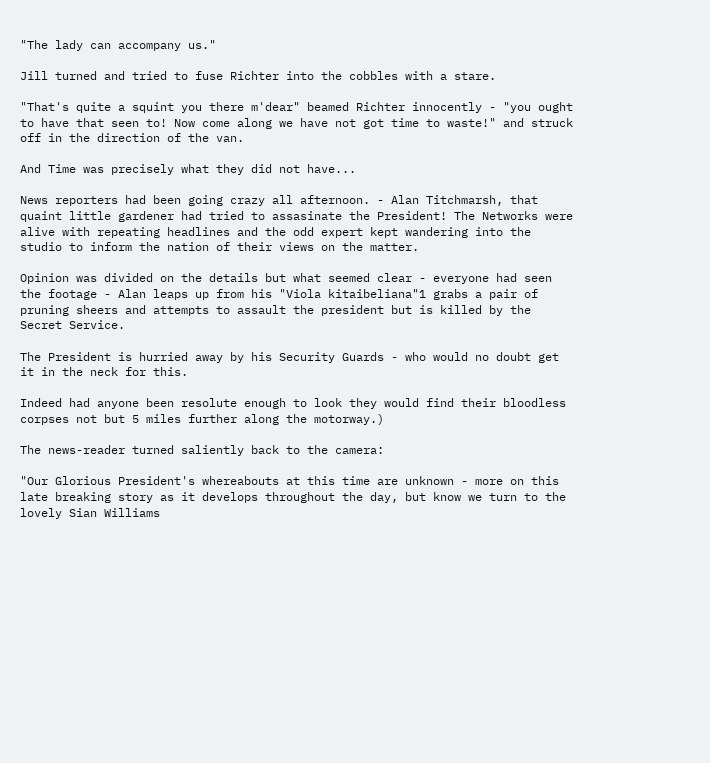"The lady can accompany us."

Jill turned and tried to fuse Richter into the cobbles with a stare.

"That's quite a squint you there m'dear" beamed Richter innocently - "you ought to have that seen to! Now come along we have not got time to waste!" and struck off in the direction of the van.

And Time was precisely what they did not have...

News reporters had been going crazy all afternoon. - Alan Titchmarsh, that quaint little gardener had tried to assasinate the President! The Networks were alive with repeating headlines and the odd expert kept wandering into the studio to inform the nation of their views on the matter.

Opinion was divided on the details but what seemed clear - everyone had seen the footage - Alan leaps up from his "Viola kitaibeliana"1 grabs a pair of pruning sheers and attempts to assault the president but is killed by the Secret Service.

The President is hurried away by his Security Guards - who would no doubt get it in the neck for this.

Indeed had anyone been resolute enough to look they would find their bloodless corpses not but 5 miles further along the motorway.)

The news-reader turned saliently back to the camera:

"Our Glorious President's whereabouts at this time are unknown - more on this late breaking story as it develops throughout the day, but know we turn to the lovely Sian Williams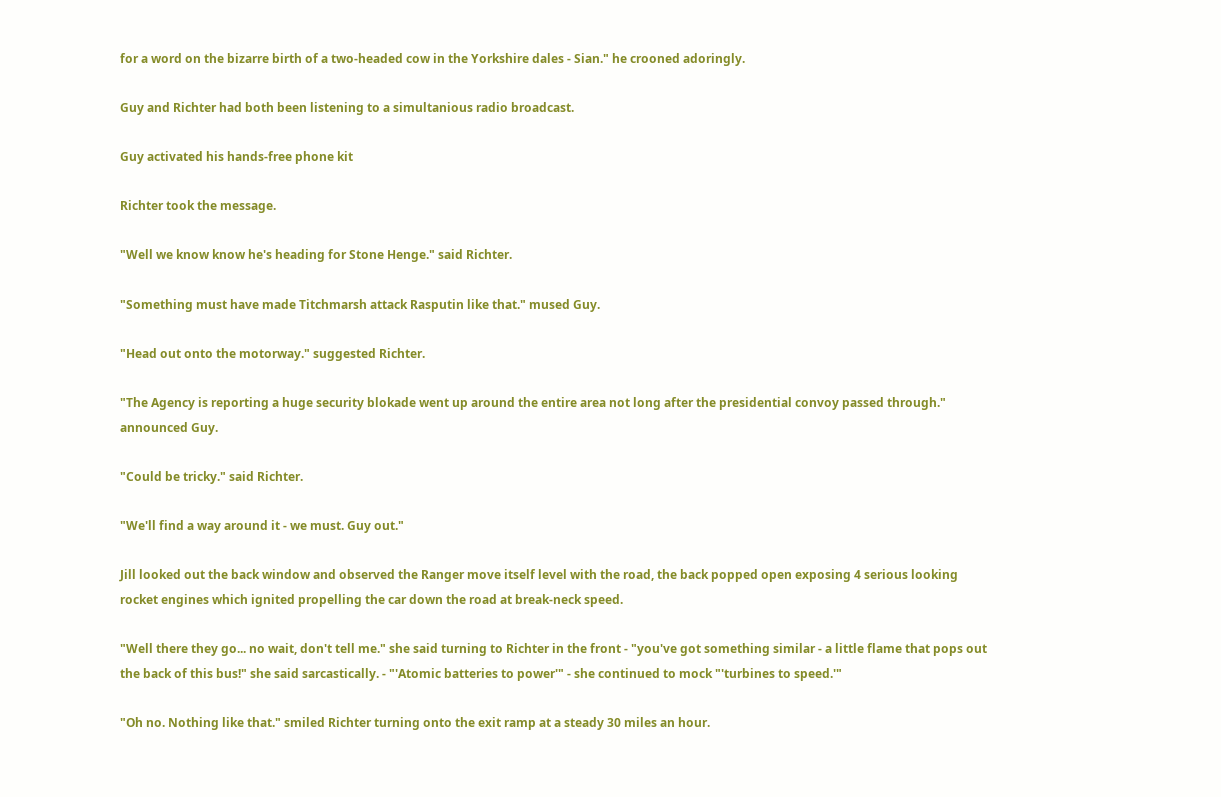for a word on the bizarre birth of a two-headed cow in the Yorkshire dales - Sian." he crooned adoringly.

Guy and Richter had both been listening to a simultanious radio broadcast.

Guy activated his hands-free phone kit

Richter took the message.

"Well we know know he's heading for Stone Henge." said Richter.

"Something must have made Titchmarsh attack Rasputin like that." mused Guy.

"Head out onto the motorway." suggested Richter.

"The Agency is reporting a huge security blokade went up around the entire area not long after the presidential convoy passed through." announced Guy.

"Could be tricky." said Richter.

"We'll find a way around it - we must. Guy out."

Jill looked out the back window and observed the Ranger move itself level with the road, the back popped open exposing 4 serious looking rocket engines which ignited propelling the car down the road at break-neck speed.

"Well there they go... no wait, don't tell me." she said turning to Richter in the front - "you've got something similar - a little flame that pops out the back of this bus!" she said sarcastically. - "'Atomic batteries to power'" - she continued to mock "'turbines to speed.'"

"Oh no. Nothing like that." smiled Richter turning onto the exit ramp at a steady 30 miles an hour.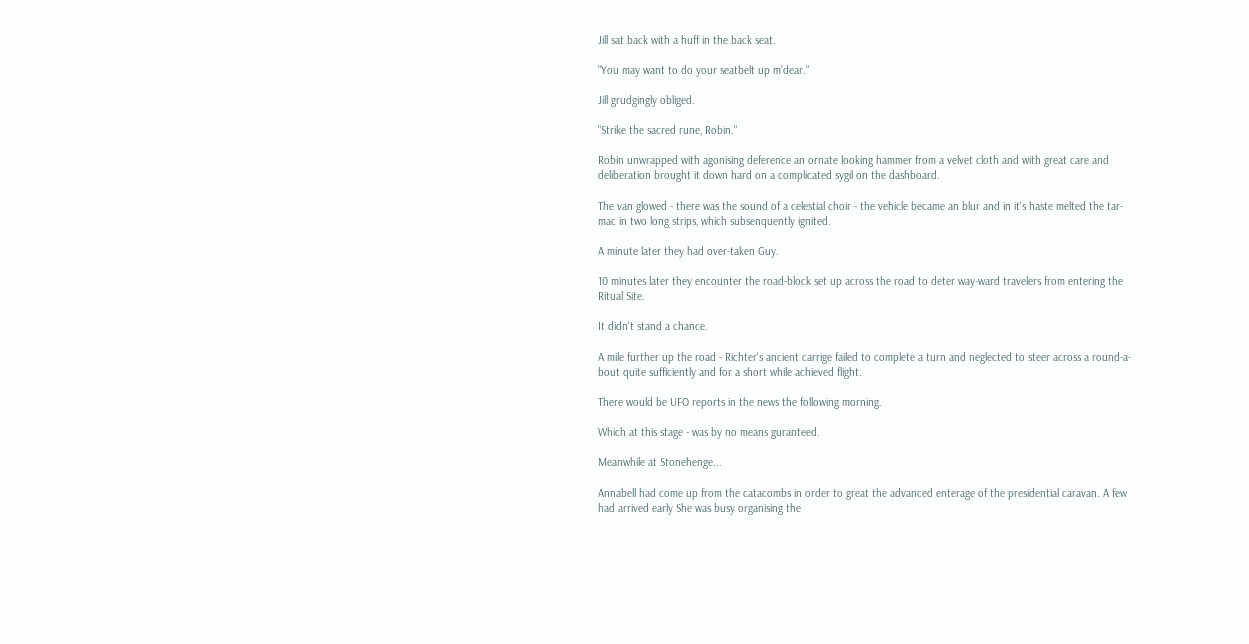Jill sat back with a huff in the back seat.

"You may want to do your seatbelt up m'dear."

Jill grudgingly obliged.

"Strike the sacred rune, Robin."

Robin unwrapped with agonising deference an ornate looking hammer from a velvet cloth and with great care and deliberation brought it down hard on a complicated sygil on the dashboard.

The van glowed - there was the sound of a celestial choir - the vehicle became an blur and in it's haste melted the tar-mac in two long strips, which subsenquently ignited.

A minute later they had over-taken Guy.

10 minutes later they encounter the road-block set up across the road to deter way-ward travelers from entering the Ritual Site.

It didn't stand a chance.

A mile further up the road - Richter's ancient carrige failed to complete a turn and neglected to steer across a round-a-bout quite sufficiently and for a short while achieved flight.

There would be UFO reports in the news the following morning.

Which at this stage - was by no means guranteed.

Meanwhile at Stonehenge...

Annabell had come up from the catacombs in order to great the advanced enterage of the presidential caravan. A few had arrived early She was busy organising the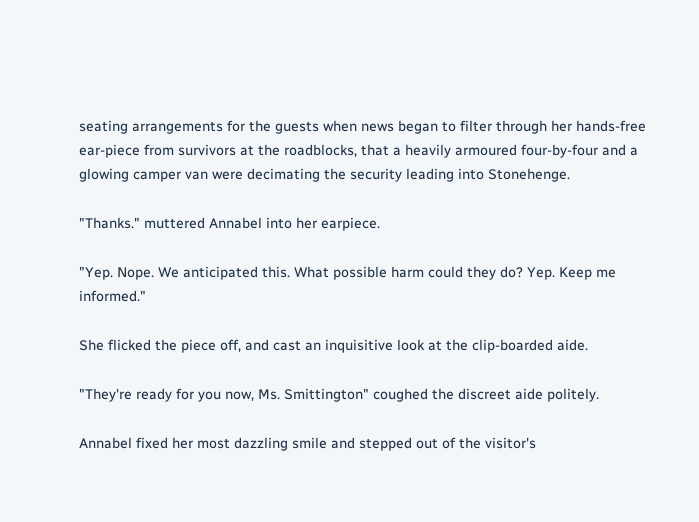seating arrangements for the guests when news began to filter through her hands-free ear-piece from survivors at the roadblocks, that a heavily armoured four-by-four and a glowing camper van were decimating the security leading into Stonehenge.

"Thanks." muttered Annabel into her earpiece.

"Yep. Nope. We anticipated this. What possible harm could they do? Yep. Keep me informed."

She flicked the piece off, and cast an inquisitive look at the clip-boarded aide.

"They're ready for you now, Ms. Smittington" coughed the discreet aide politely.

Annabel fixed her most dazzling smile and stepped out of the visitor's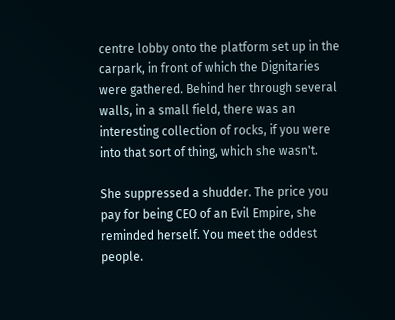centre lobby onto the platform set up in the carpark, in front of which the Dignitaries were gathered. Behind her through several walls, in a small field, there was an interesting collection of rocks, if you were into that sort of thing, which she wasn't.

She suppressed a shudder. The price you pay for being CEO of an Evil Empire, she reminded herself. You meet the oddest people.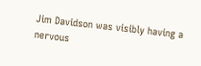Jim Davidson was visibly having a nervous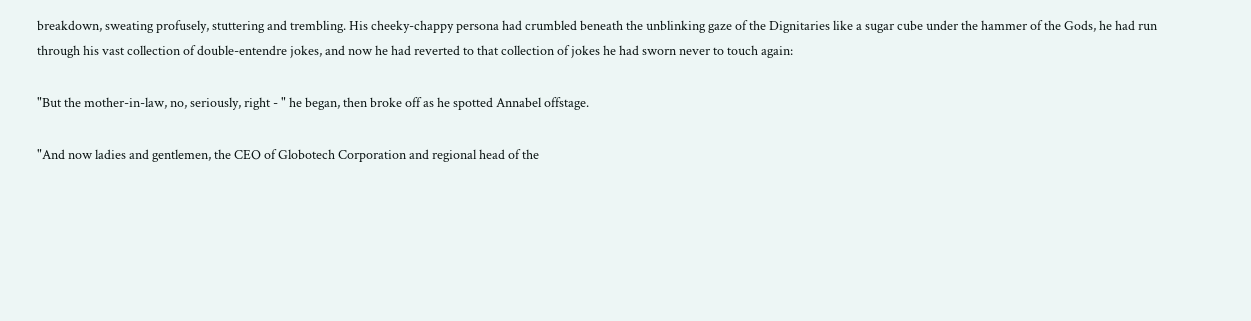breakdown, sweating profusely, stuttering and trembling. His cheeky-chappy persona had crumbled beneath the unblinking gaze of the Dignitaries like a sugar cube under the hammer of the Gods, he had run through his vast collection of double-entendre jokes, and now he had reverted to that collection of jokes he had sworn never to touch again:

"But the mother-in-law, no, seriously, right - " he began, then broke off as he spotted Annabel offstage.

"And now ladies and gentlemen, the CEO of Globotech Corporation and regional head of the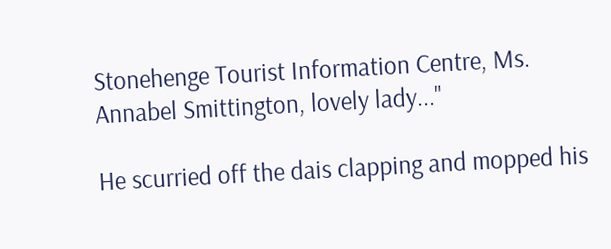Stonehenge Tourist Information Centre, Ms. Annabel Smittington, lovely lady..."

He scurried off the dais clapping and mopped his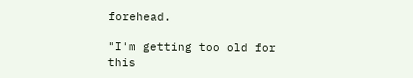forehead.

"I'm getting too old for this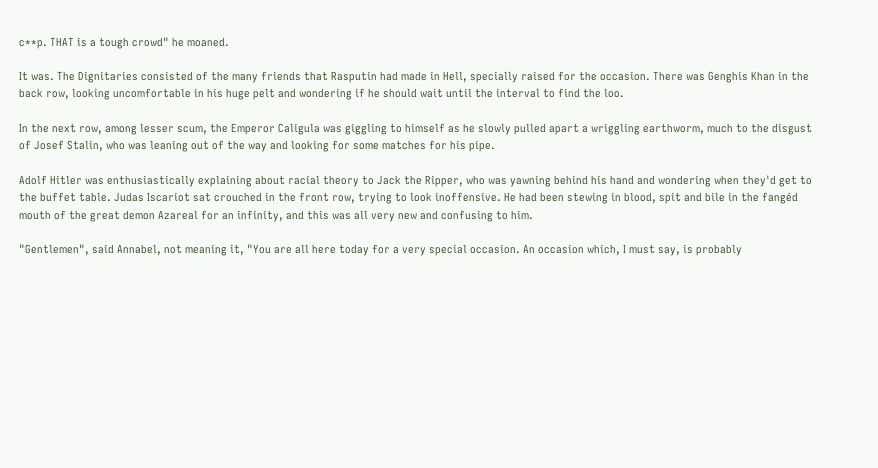c**p. THAT is a tough crowd" he moaned.

It was. The Dignitaries consisted of the many friends that Rasputin had made in Hell, specially raised for the occasion. There was Genghis Khan in the back row, looking uncomfortable in his huge pelt and wondering if he should wait until the interval to find the loo.

In the next row, among lesser scum, the Emperor Caligula was giggling to himself as he slowly pulled apart a wriggling earthworm, much to the disgust of Josef Stalin, who was leaning out of the way and looking for some matches for his pipe.

Adolf Hitler was enthusiastically explaining about racial theory to Jack the Ripper, who was yawning behind his hand and wondering when they'd get to the buffet table. Judas Iscariot sat crouched in the front row, trying to look inoffensive. He had been stewing in blood, spit and bile in the fangéd mouth of the great demon Azareal for an infinity, and this was all very new and confusing to him.

"Gentlemen", said Annabel, not meaning it, "You are all here today for a very special occasion. An occasion which, I must say, is probably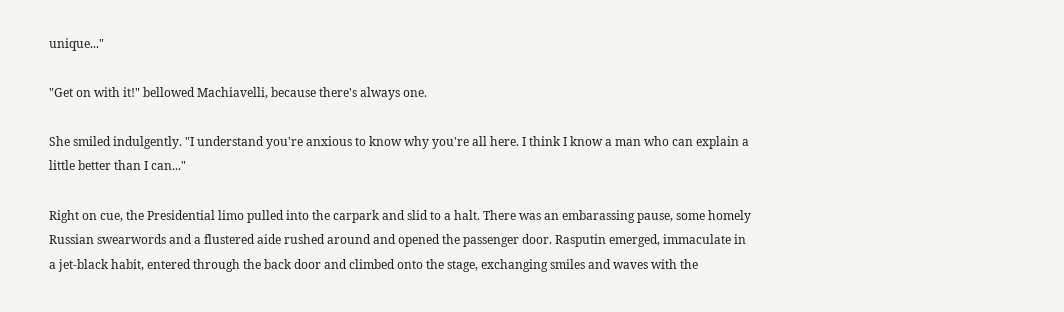unique..."

"Get on with it!" bellowed Machiavelli, because there's always one.

She smiled indulgently. "I understand you're anxious to know why you're all here. I think I know a man who can explain a little better than I can..."

Right on cue, the Presidential limo pulled into the carpark and slid to a halt. There was an embarassing pause, some homely Russian swearwords and a flustered aide rushed around and opened the passenger door. Rasputin emerged, immaculate in a jet-black habit, entered through the back door and climbed onto the stage, exchanging smiles and waves with the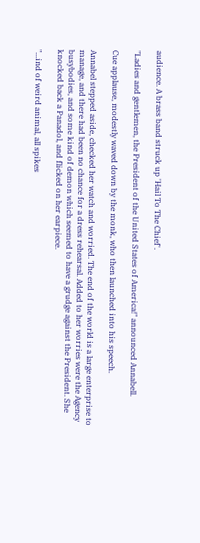audience. A brass band struck up 'Hail To The Chief'.

"Ladies and gentlemen, the President of the United States of America!" announced Annabell.

Cue applause, modestly waved down by the monk, who then launched into his speech.

Annabel stepped aside, checked her watch and worried. The end of the world is a large enterprise to manage, and there had been no chance for a dress rehearsal. Added to her worries were the Agency busybodies, and some kind of demon which seemed to have a grudge against the President. She knocked back a Panadol, and flicked on her earpiece.

"...ind of weird animal, all spikes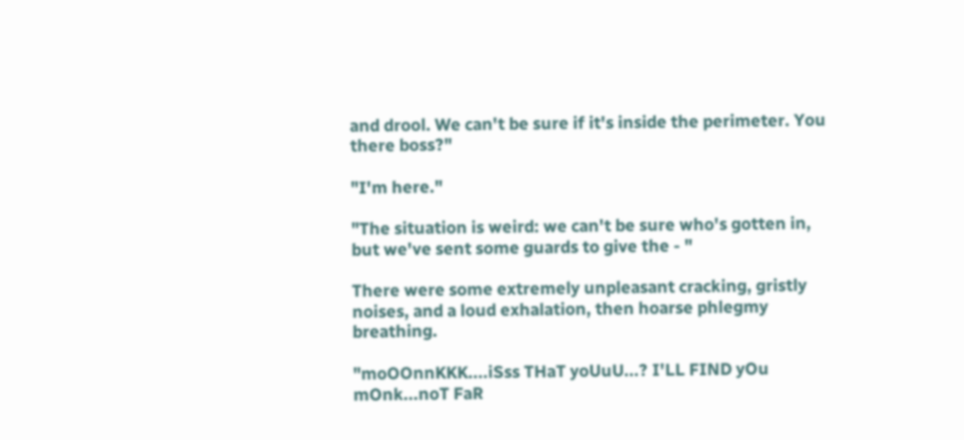and drool. We can't be sure if it's inside the perimeter. You there boss?"

"I'm here."

"The situation is weird: we can't be sure who's gotten in, but we've sent some guards to give the - "

There were some extremely unpleasant cracking, gristly noises, and a loud exhalation, then hoarse phlegmy breathing.

"moOOnnKKK....iSss THaT yoUuU...? I'LL FIND yOu mOnk...noT FaR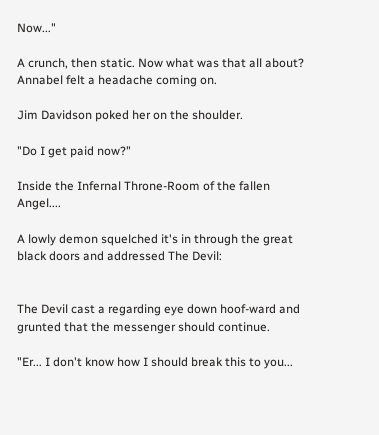Now..."

A crunch, then static. Now what was that all about? Annabel felt a headache coming on.

Jim Davidson poked her on the shoulder.

"Do I get paid now?"

Inside the Infernal Throne-Room of the fallen Angel....

A lowly demon squelched it's in through the great black doors and addressed The Devil:


The Devil cast a regarding eye down hoof-ward and grunted that the messenger should continue.

"Er... I don't know how I should break this to you...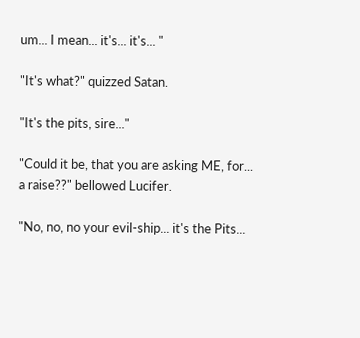um... I mean... it's... it's... "

"It's what?" quizzed Satan.

"It's the pits, sire..."

"Could it be, that you are asking ME, for... a raise??" bellowed Lucifer.

"No, no, no your evil-ship... it's the Pits...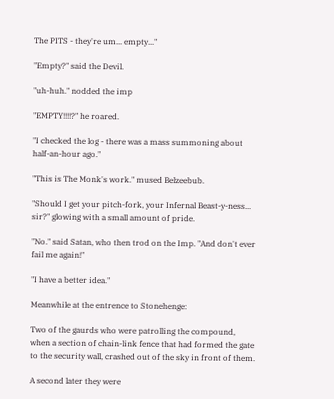The PITS - they're um... empty..."

"Empty?" said the Devil.

"uh-huh." nodded the imp

"EMPTY!!!!?" he roared.

"I checked the log - there was a mass summoning about half-an-hour ago."

"This is The Monk's work." mused Belzeebub.

"Should I get your pitch-fork, your Infernal Beast-y-ness... sir?" glowing with a small amount of pride.

"No." said Satan, who then trod on the Imp. "And don't ever fail me again!"

"I have a better idea."

Meanwhile at the entrence to Stonehenge:

Two of the gaurds who were patrolling the compound, when a section of chain-link fence that had formed the gate to the security wall, crashed out of the sky in front of them.

A second later they were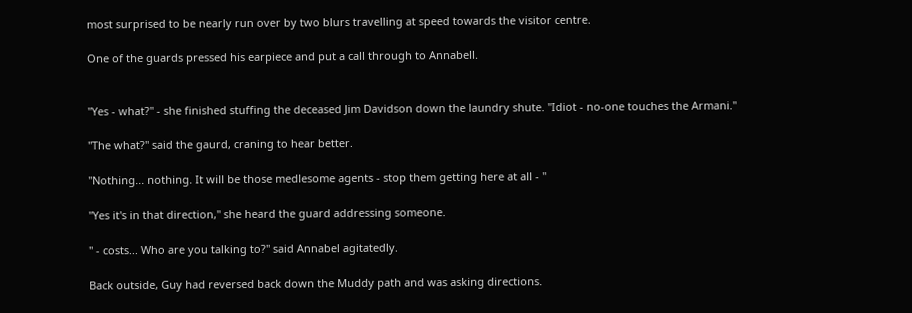most surprised to be nearly run over by two blurs travelling at speed towards the visitor centre.

One of the guards pressed his earpiece and put a call through to Annabell.


"Yes - what?" - she finished stuffing the deceased Jim Davidson down the laundry shute. "Idiot - no-one touches the Armani."

"The what?" said the gaurd, craning to hear better.

"Nothing... nothing. It will be those medlesome agents - stop them getting here at all - "

"Yes it's in that direction," she heard the guard addressing someone.

" - costs... Who are you talking to?" said Annabel agitatedly.

Back outside, Guy had reversed back down the Muddy path and was asking directions.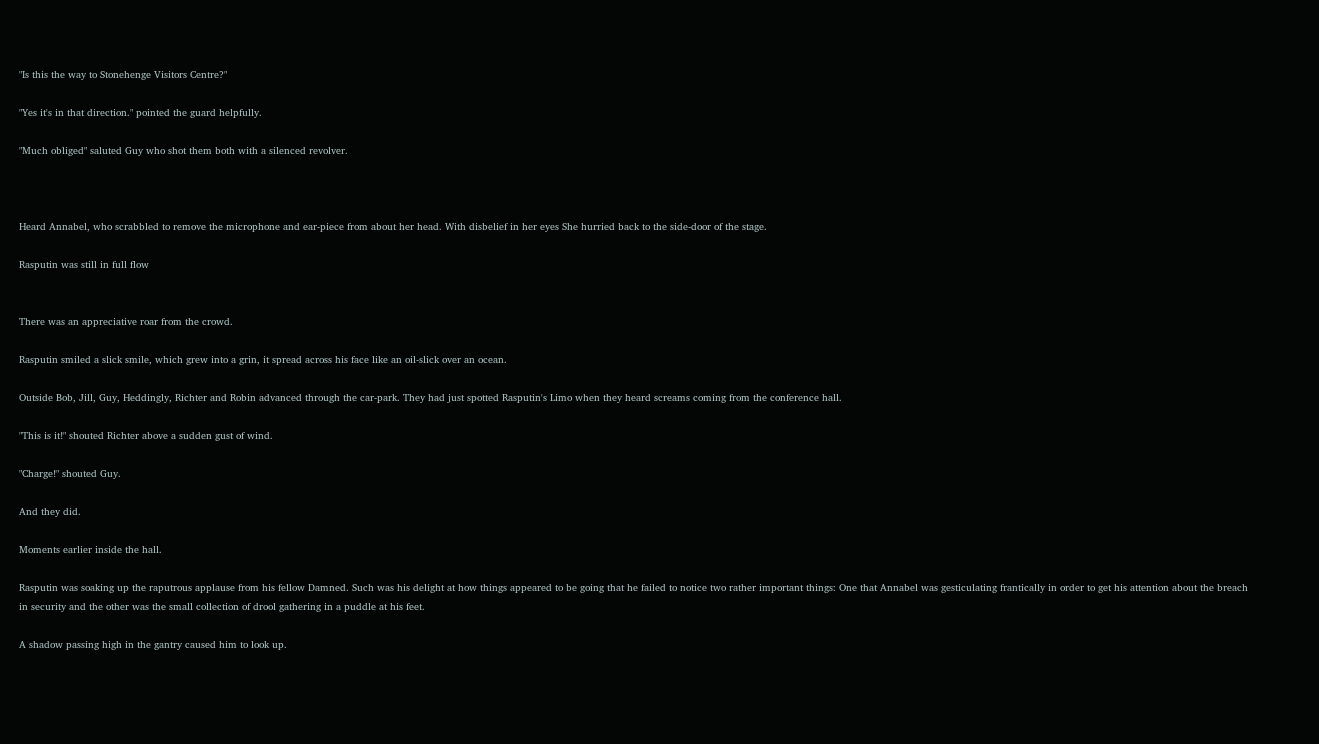"Is this the way to Stonehenge Visitors Centre?"

"Yes it's in that direction." pointed the guard helpfully.

"Much obliged" saluted Guy who shot them both with a silenced revolver.



Heard Annabel, who scrabbled to remove the microphone and ear-piece from about her head. With disbelief in her eyes She hurried back to the side-door of the stage.

Rasputin was still in full flow


There was an appreciative roar from the crowd.

Rasputin smiled a slick smile, which grew into a grin, it spread across his face like an oil-slick over an ocean.

Outside Bob, Jill, Guy, Heddingly, Richter and Robin advanced through the car-park. They had just spotted Rasputin's Limo when they heard screams coming from the conference hall.

"This is it!" shouted Richter above a sudden gust of wind.

"Charge!" shouted Guy.

And they did.

Moments earlier inside the hall.

Rasputin was soaking up the raputrous applause from his fellow Damned. Such was his delight at how things appeared to be going that he failed to notice two rather important things: One that Annabel was gesticulating frantically in order to get his attention about the breach in security and the other was the small collection of drool gathering in a puddle at his feet.

A shadow passing high in the gantry caused him to look up.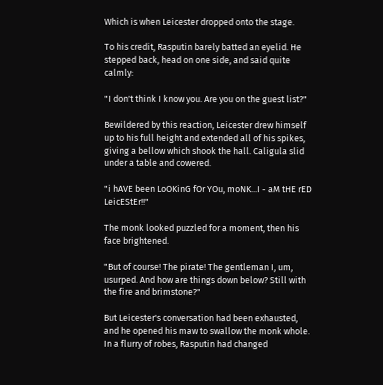Which is when Leicester dropped onto the stage.

To his credit, Rasputin barely batted an eyelid. He stepped back, head on one side, and said quite calmly:

"I don't think I know you. Are you on the guest list?"

Bewildered by this reaction, Leicester drew himself up to his full height and extended all of his spikes, giving a bellow which shook the hall. Caligula slid under a table and cowered.

"i hAVE been LoOKinG fOr YOu, moNK...I - aM tHE rED LeicEStEr!!"

The monk looked puzzled for a moment, then his face brightened.

"But of course! The pirate! The gentleman I, um, usurped. And how are things down below? Still with the fire and brimstone?"

But Leicester's conversation had been exhausted, and he opened his maw to swallow the monk whole. In a flurry of robes, Rasputin had changed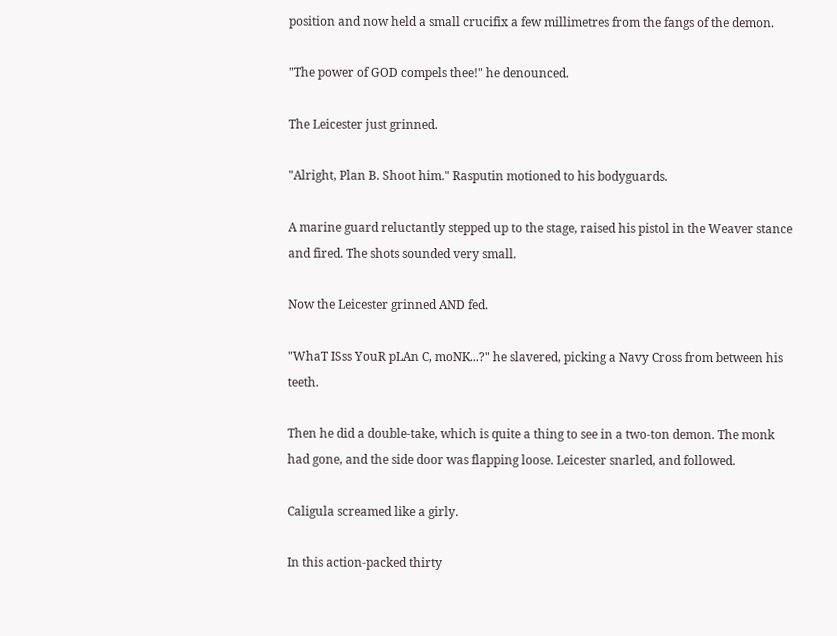position and now held a small crucifix a few millimetres from the fangs of the demon.

"The power of GOD compels thee!" he denounced.

The Leicester just grinned.

"Alright, Plan B. Shoot him." Rasputin motioned to his bodyguards.

A marine guard reluctantly stepped up to the stage, raised his pistol in the Weaver stance and fired. The shots sounded very small.

Now the Leicester grinned AND fed.

"WhaT ISss YouR pLAn C, moNK...?" he slavered, picking a Navy Cross from between his teeth.

Then he did a double-take, which is quite a thing to see in a two-ton demon. The monk had gone, and the side door was flapping loose. Leicester snarled, and followed.

Caligula screamed like a girly.

In this action-packed thirty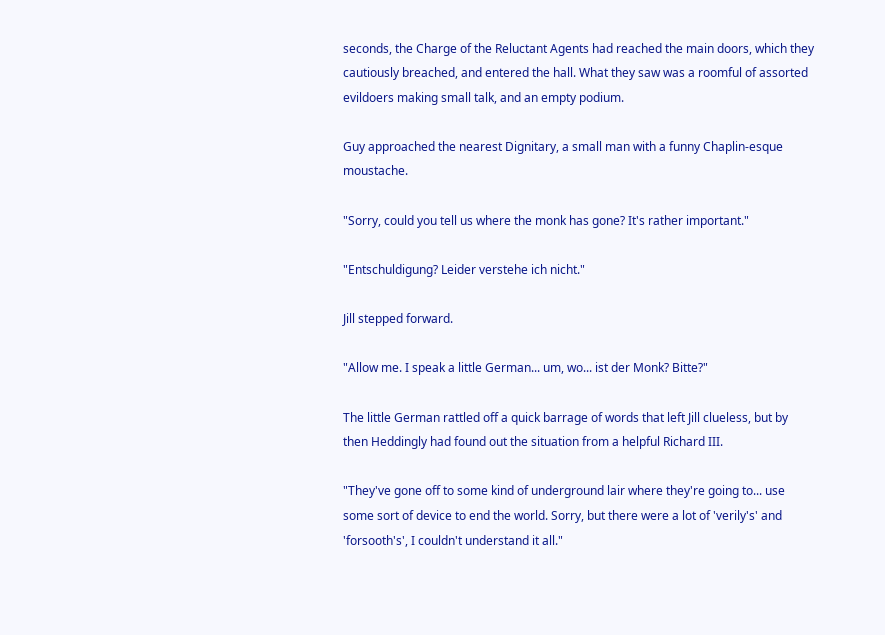seconds, the Charge of the Reluctant Agents had reached the main doors, which they cautiously breached, and entered the hall. What they saw was a roomful of assorted evildoers making small talk, and an empty podium.

Guy approached the nearest Dignitary, a small man with a funny Chaplin-esque moustache.

"Sorry, could you tell us where the monk has gone? It's rather important."

"Entschuldigung? Leider verstehe ich nicht."

Jill stepped forward.

"Allow me. I speak a little German... um, wo... ist der Monk? Bitte?"

The little German rattled off a quick barrage of words that left Jill clueless, but by then Heddingly had found out the situation from a helpful Richard III.

"They've gone off to some kind of underground lair where they're going to... use some sort of device to end the world. Sorry, but there were a lot of 'verily's' and 'forsooth's', I couldn't understand it all."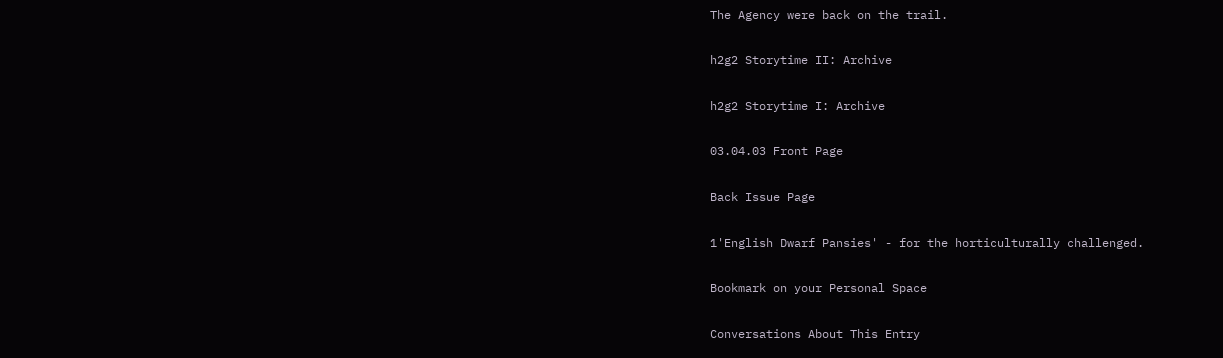The Agency were back on the trail.

h2g2 Storytime II: Archive

h2g2 Storytime I: Archive

03.04.03 Front Page

Back Issue Page

1'English Dwarf Pansies' - for the horticulturally challenged.

Bookmark on your Personal Space

Conversations About This Entry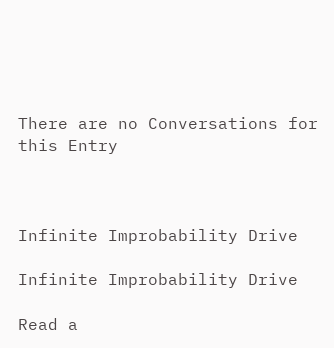There are no Conversations for this Entry



Infinite Improbability Drive

Infinite Improbability Drive

Read a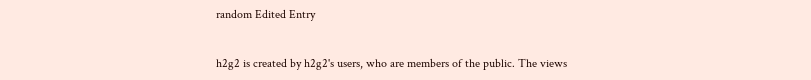random Edited Entry


h2g2 is created by h2g2's users, who are members of the public. The views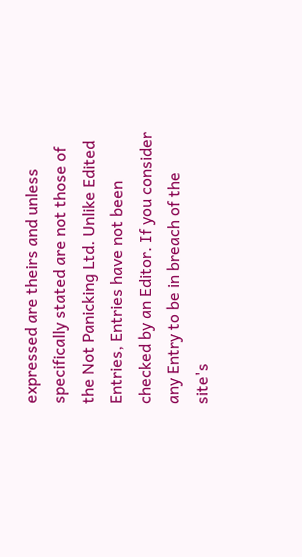expressed are theirs and unless specifically stated are not those of the Not Panicking Ltd. Unlike Edited Entries, Entries have not been checked by an Editor. If you consider any Entry to be in breach of the site's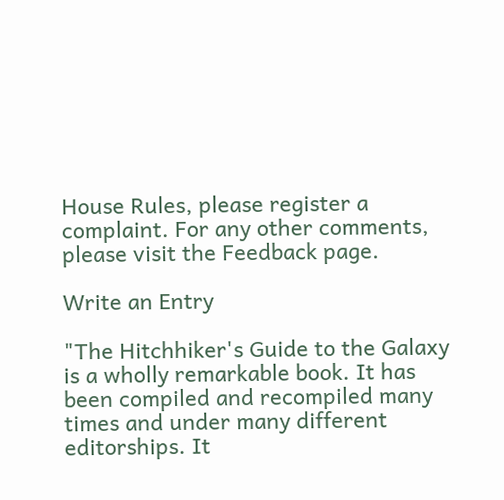House Rules, please register a complaint. For any other comments, please visit the Feedback page.

Write an Entry

"The Hitchhiker's Guide to the Galaxy is a wholly remarkable book. It has been compiled and recompiled many times and under many different editorships. It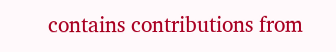contains contributions from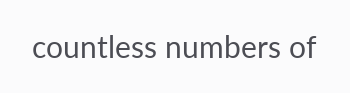countless numbers of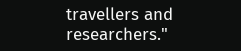travellers and researchers."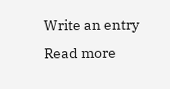Write an entry
Read more